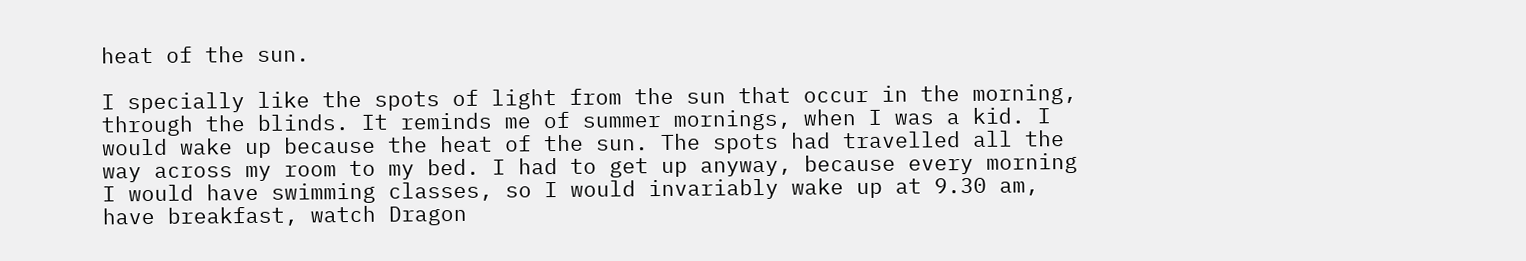heat of the sun.

I specially like the spots of light from the sun that occur in the morning, through the blinds. It reminds me of summer mornings, when I was a kid. I would wake up because the heat of the sun. The spots had travelled all the way across my room to my bed. I had to get up anyway, because every morning I would have swimming classes, so I would invariably wake up at 9.30 am, have breakfast, watch Dragon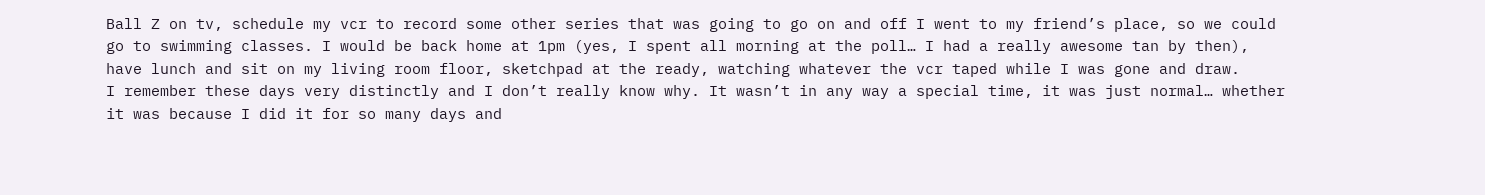Ball Z on tv, schedule my vcr to record some other series that was going to go on and off I went to my friend’s place, so we could go to swimming classes. I would be back home at 1pm (yes, I spent all morning at the poll… I had a really awesome tan by then), have lunch and sit on my living room floor, sketchpad at the ready, watching whatever the vcr taped while I was gone and draw.
I remember these days very distinctly and I don’t really know why. It wasn’t in any way a special time, it was just normal… whether it was because I did it for so many days and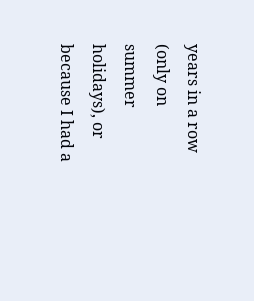years in a row (only on summer holidays), or because I had a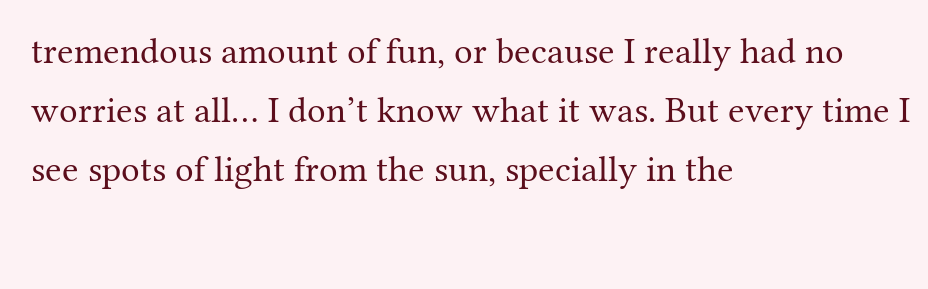tremendous amount of fun, or because I really had no worries at all… I don’t know what it was. But every time I see spots of light from the sun, specially in the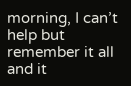morning, I can’t help but remember it all and it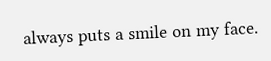always puts a smile on my face.